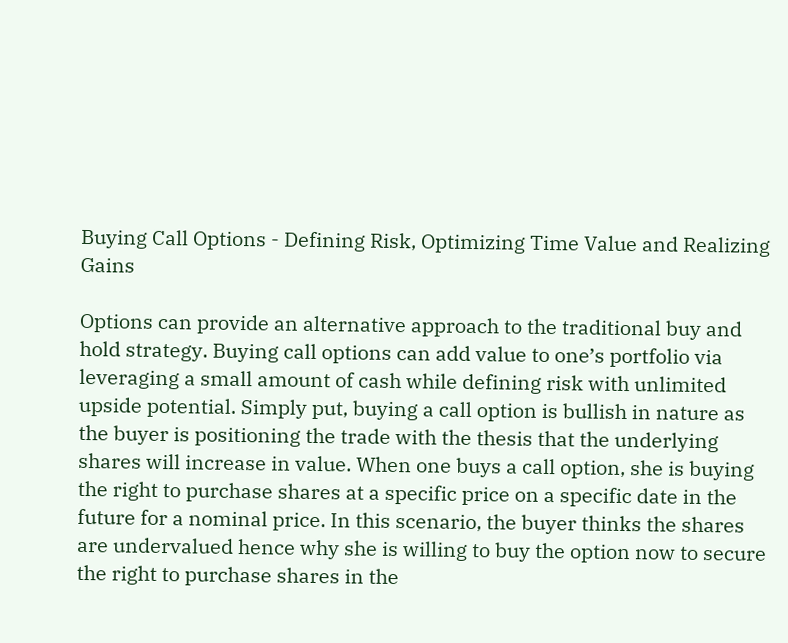Buying Call Options - Defining Risk, Optimizing Time Value and Realizing Gains

Options can provide an alternative approach to the traditional buy and hold strategy. Buying call options can add value to one’s portfolio via leveraging a small amount of cash while defining risk with unlimited upside potential. Simply put, buying a call option is bullish in nature as the buyer is positioning the trade with the thesis that the underlying shares will increase in value. When one buys a call option, she is buying the right to purchase shares at a specific price on a specific date in the future for a nominal price. In this scenario, the buyer thinks the shares are undervalued hence why she is willing to buy the option now to secure the right to purchase shares in the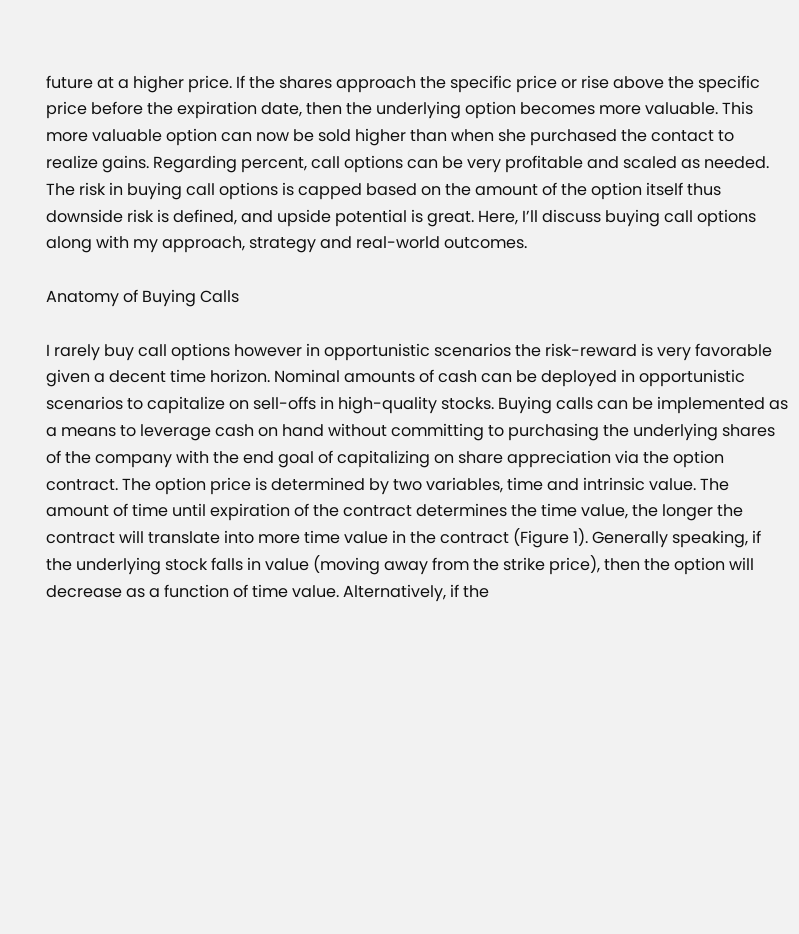future at a higher price. If the shares approach the specific price or rise above the specific price before the expiration date, then the underlying option becomes more valuable. This more valuable option can now be sold higher than when she purchased the contact to realize gains. Regarding percent, call options can be very profitable and scaled as needed. The risk in buying call options is capped based on the amount of the option itself thus downside risk is defined, and upside potential is great. Here, I’ll discuss buying call options along with my approach, strategy and real-world outcomes.

Anatomy of Buying Calls

I rarely buy call options however in opportunistic scenarios the risk-reward is very favorable given a decent time horizon. Nominal amounts of cash can be deployed in opportunistic scenarios to capitalize on sell-offs in high-quality stocks. Buying calls can be implemented as a means to leverage cash on hand without committing to purchasing the underlying shares of the company with the end goal of capitalizing on share appreciation via the option contract. The option price is determined by two variables, time and intrinsic value. The amount of time until expiration of the contract determines the time value, the longer the contract will translate into more time value in the contract (Figure 1). Generally speaking, if the underlying stock falls in value (moving away from the strike price), then the option will decrease as a function of time value. Alternatively, if the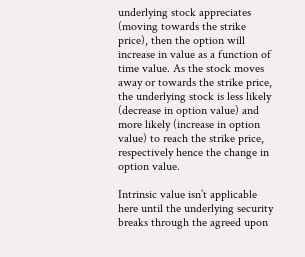underlying stock appreciates (moving towards the strike price), then the option will increase in value as a function of time value. As the stock moves away or towards the strike price, the underlying stock is less likely (decrease in option value) and more likely (increase in option value) to reach the strike price, respectively hence the change in option value.

Intrinsic value isn’t applicable here until the underlying security breaks through the agreed upon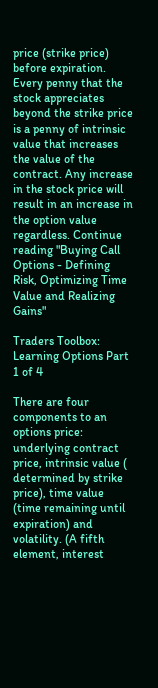price (strike price) before expiration. Every penny that the stock appreciates beyond the strike price is a penny of intrinsic value that increases the value of the contract. Any increase in the stock price will result in an increase in the option value regardless. Continue reading "Buying Call Options - Defining Risk, Optimizing Time Value and Realizing Gains"

Traders Toolbox: Learning Options Part 1 of 4

There are four components to an options price: underlying contract price, intrinsic value ( determined by strike price), time value (time remaining until expiration) and volatility. (A fifth element, interest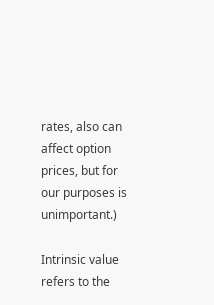rates, also can affect option prices, but for our purposes is unimportant.)

Intrinsic value refers to the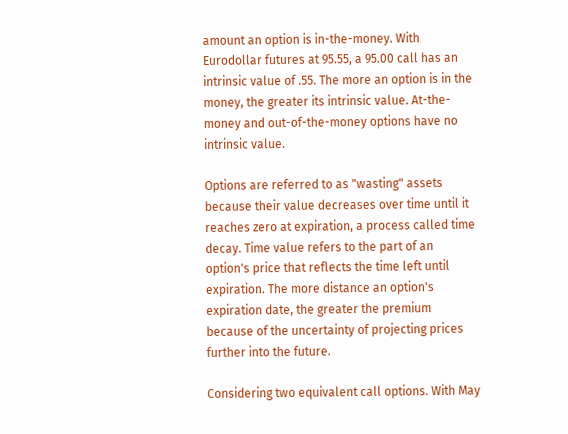amount an option is in-the-money. With Eurodollar futures at 95.55, a 95.00 call has an intrinsic value of .55. The more an option is in the money, the greater its intrinsic value. At-the-money and out-of-the-money options have no intrinsic value.

Options are referred to as "wasting" assets because their value decreases over time until it reaches zero at expiration, a process called time decay. Time value refers to the part of an option's price that reflects the time left until expiration. The more distance an option's expiration date, the greater the premium because of the uncertainty of projecting prices further into the future.

Considering two equivalent call options. With May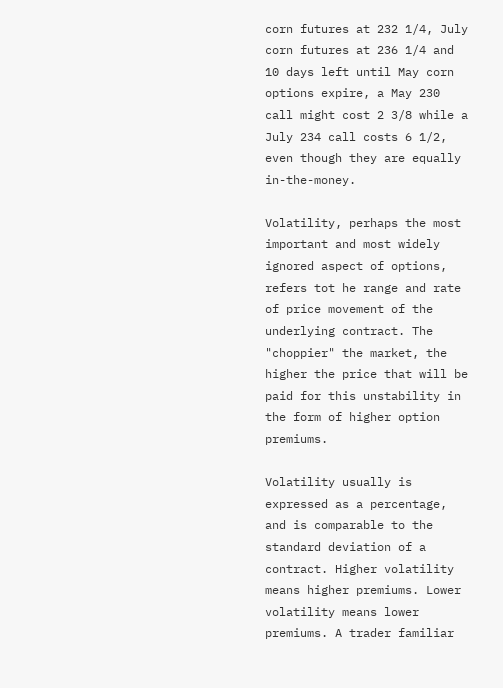corn futures at 232 1/4, July corn futures at 236 1/4 and 10 days left until May corn options expire, a May 230 call might cost 2 3/8 while a July 234 call costs 6 1/2, even though they are equally in-the-money.

Volatility, perhaps the most important and most widely ignored aspect of options, refers tot he range and rate of price movement of the underlying contract. The "choppier" the market, the higher the price that will be paid for this unstability in the form of higher option premiums.

Volatility usually is expressed as a percentage, and is comparable to the standard deviation of a contract. Higher volatility means higher premiums. Lower volatility means lower premiums. A trader familiar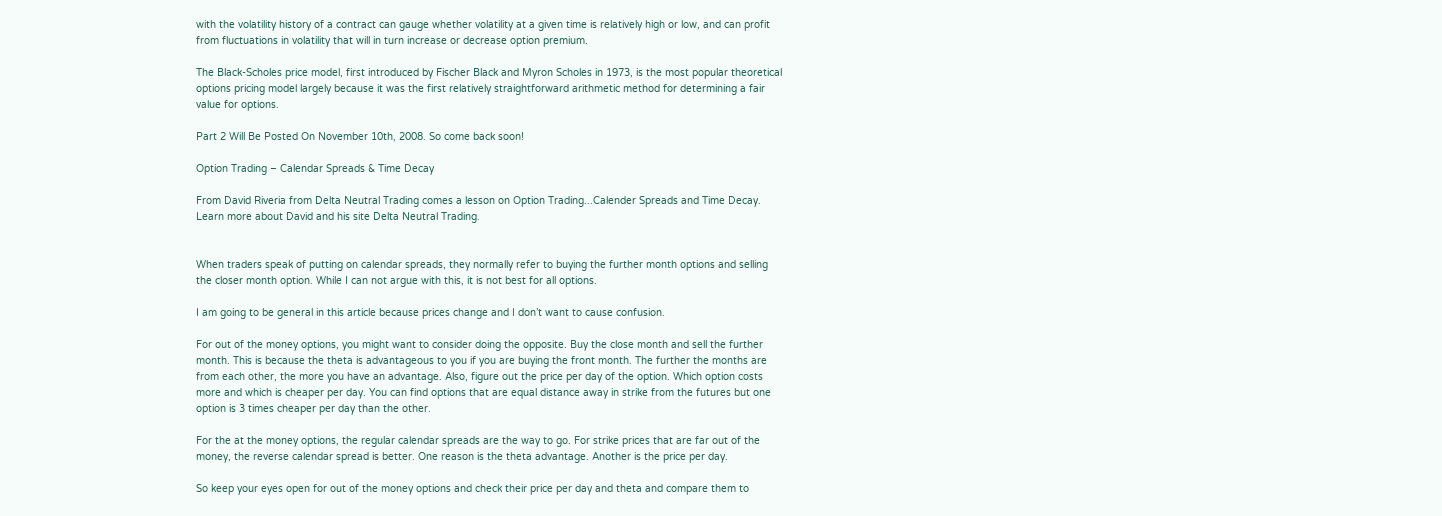with the volatility history of a contract can gauge whether volatility at a given time is relatively high or low, and can profit from fluctuations in volatility that will in turn increase or decrease option premium.

The Black-Scholes price model, first introduced by Fischer Black and Myron Scholes in 1973, is the most popular theoretical options pricing model largely because it was the first relatively straightforward arithmetic method for determining a fair value for options.

Part 2 Will Be Posted On November 10th, 2008. So come back soon!

Option Trading – Calendar Spreads & Time Decay

From David Riveria from Delta Neutral Trading comes a lesson on Option Trading...Calender Spreads and Time Decay. Learn more about David and his site Delta Neutral Trading.


When traders speak of putting on calendar spreads, they normally refer to buying the further month options and selling the closer month option. While I can not argue with this, it is not best for all options.

I am going to be general in this article because prices change and I don’t want to cause confusion.

For out of the money options, you might want to consider doing the opposite. Buy the close month and sell the further month. This is because the theta is advantageous to you if you are buying the front month. The further the months are from each other, the more you have an advantage. Also, figure out the price per day of the option. Which option costs more and which is cheaper per day. You can find options that are equal distance away in strike from the futures but one option is 3 times cheaper per day than the other.

For the at the money options, the regular calendar spreads are the way to go. For strike prices that are far out of the money, the reverse calendar spread is better. One reason is the theta advantage. Another is the price per day.

So keep your eyes open for out of the money options and check their price per day and theta and compare them to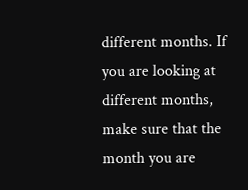different months. If you are looking at different months, make sure that the month you are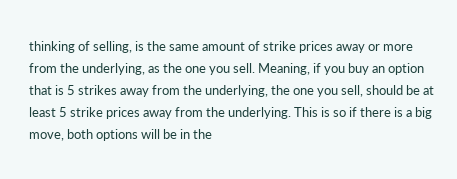thinking of selling, is the same amount of strike prices away or more from the underlying, as the one you sell. Meaning, if you buy an option that is 5 strikes away from the underlying, the one you sell, should be at least 5 strike prices away from the underlying. This is so if there is a big move, both options will be in the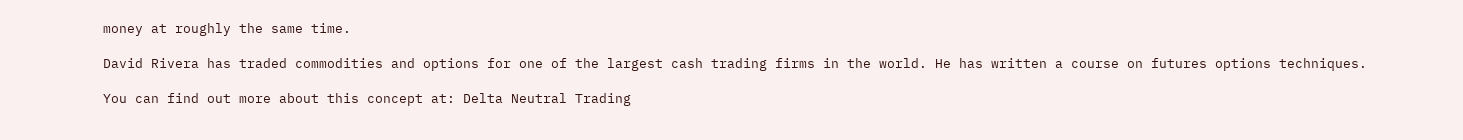money at roughly the same time.

David Rivera has traded commodities and options for one of the largest cash trading firms in the world. He has written a course on futures options techniques.

You can find out more about this concept at: Delta Neutral Trading